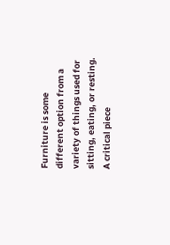Furniture is some different option from a variety of things used for sitting, eating, or resting. A critical piece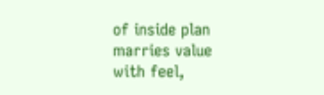of inside plan marries value with feel,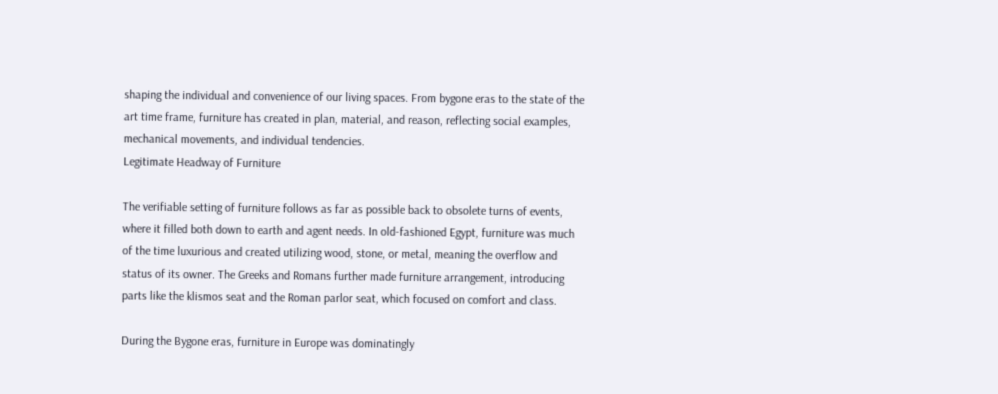shaping the individual and convenience of our living spaces. From bygone eras to the state of the art time frame, furniture has created in plan, material, and reason, reflecting social examples, mechanical movements, and individual tendencies.
Legitimate Headway of Furniture

The verifiable setting of furniture follows as far as possible back to obsolete turns of events, where it filled both down to earth and agent needs. In old-fashioned Egypt, furniture was much of the time luxurious and created utilizing wood, stone, or metal, meaning the overflow and status of its owner. The Greeks and Romans further made furniture arrangement, introducing parts like the klismos seat and the Roman parlor seat, which focused on comfort and class.

During the Bygone eras, furniture in Europe was dominatingly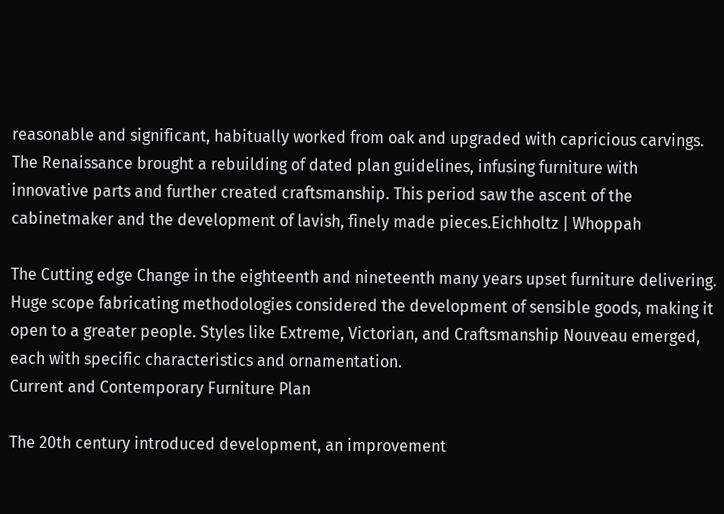reasonable and significant, habitually worked from oak and upgraded with capricious carvings. The Renaissance brought a rebuilding of dated plan guidelines, infusing furniture with innovative parts and further created craftsmanship. This period saw the ascent of the cabinetmaker and the development of lavish, finely made pieces.Eichholtz | Whoppah

The Cutting edge Change in the eighteenth and nineteenth many years upset furniture delivering. Huge scope fabricating methodologies considered the development of sensible goods, making it open to a greater people. Styles like Extreme, Victorian, and Craftsmanship Nouveau emerged, each with specific characteristics and ornamentation.
Current and Contemporary Furniture Plan

The 20th century introduced development, an improvement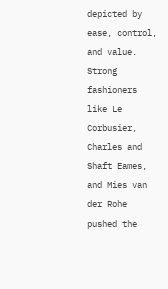depicted by ease, control, and value. Strong fashioners like Le Corbusier, Charles and Shaft Eames, and Mies van der Rohe pushed the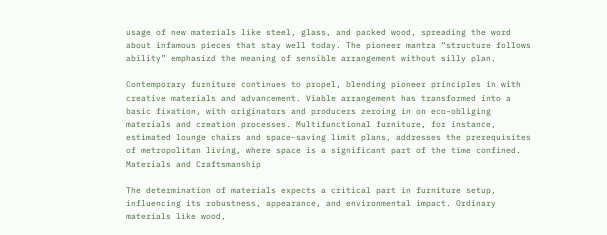usage of new materials like steel, glass, and packed wood, spreading the word about infamous pieces that stay well today. The pioneer mantra “structure follows ability” emphasizd the meaning of sensible arrangement without silly plan.

Contemporary furniture continues to propel, blending pioneer principles in with creative materials and advancement. Viable arrangement has transformed into a basic fixation, with originators and producers zeroing in on eco-obliging materials and creation processes. Multifunctional furniture, for instance, estimated lounge chairs and space-saving limit plans, addresses the prerequisites of metropolitan living, where space is a significant part of the time confined.
Materials and Craftsmanship

The determination of materials expects a critical part in furniture setup, influencing its robustness, appearance, and environmental impact. Ordinary materials like wood,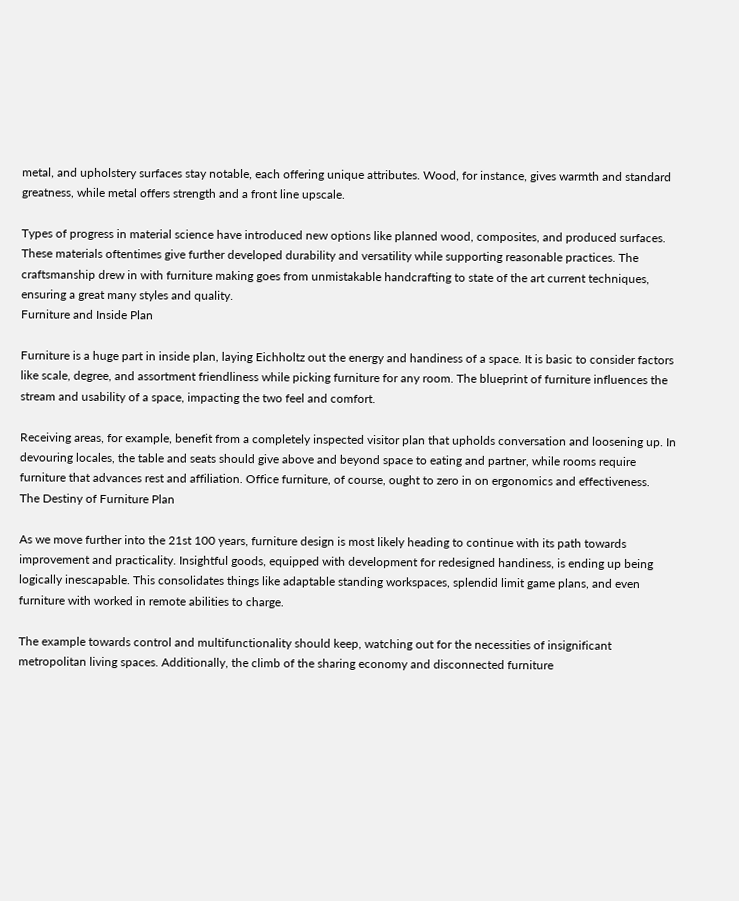metal, and upholstery surfaces stay notable, each offering unique attributes. Wood, for instance, gives warmth and standard greatness, while metal offers strength and a front line upscale.

Types of progress in material science have introduced new options like planned wood, composites, and produced surfaces. These materials oftentimes give further developed durability and versatility while supporting reasonable practices. The craftsmanship drew in with furniture making goes from unmistakable handcrafting to state of the art current techniques, ensuring a great many styles and quality.
Furniture and Inside Plan

Furniture is a huge part in inside plan, laying Eichholtz out the energy and handiness of a space. It is basic to consider factors like scale, degree, and assortment friendliness while picking furniture for any room. The blueprint of furniture influences the stream and usability of a space, impacting the two feel and comfort.

Receiving areas, for example, benefit from a completely inspected visitor plan that upholds conversation and loosening up. In devouring locales, the table and seats should give above and beyond space to eating and partner, while rooms require furniture that advances rest and affiliation. Office furniture, of course, ought to zero in on ergonomics and effectiveness.
The Destiny of Furniture Plan

As we move further into the 21st 100 years, furniture design is most likely heading to continue with its path towards improvement and practicality. Insightful goods, equipped with development for redesigned handiness, is ending up being logically inescapable. This consolidates things like adaptable standing workspaces, splendid limit game plans, and even furniture with worked in remote abilities to charge.

The example towards control and multifunctionality should keep, watching out for the necessities of insignificant metropolitan living spaces. Additionally, the climb of the sharing economy and disconnected furniture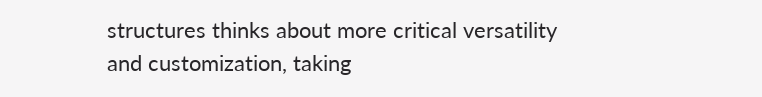structures thinks about more critical versatility and customization, taking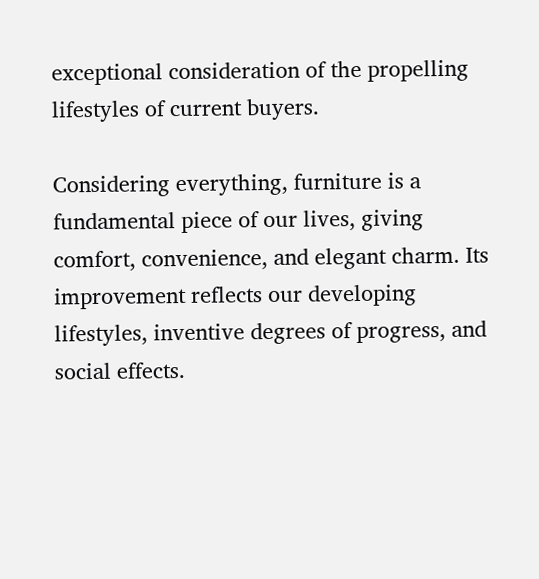exceptional consideration of the propelling lifestyles of current buyers.

Considering everything, furniture is a fundamental piece of our lives, giving comfort, convenience, and elegant charm. Its improvement reflects our developing lifestyles, inventive degrees of progress, and social effects.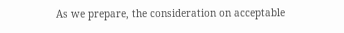As we prepare, the consideration on acceptable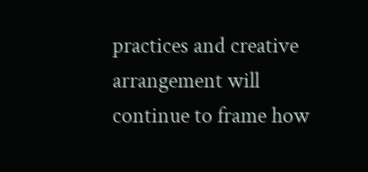practices and creative arrangement will continue to frame how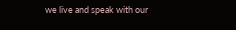we live and speak with our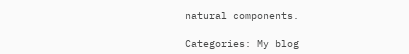natural components.

Categories: My blog